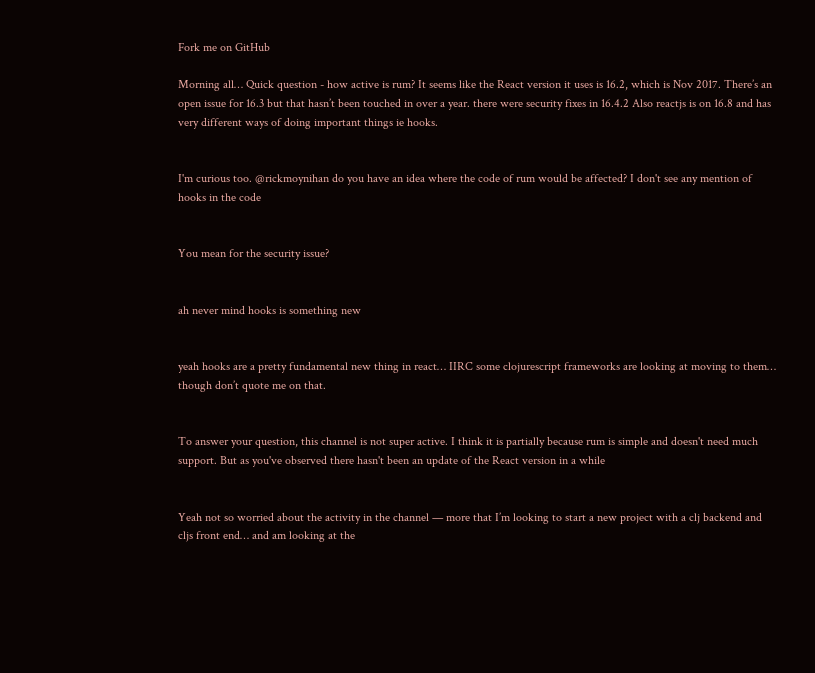Fork me on GitHub

Morning all… Quick question - how active is rum? It seems like the React version it uses is 16.2, which is Nov 2017. There’s an open issue for 16.3 but that hasn’t been touched in over a year. there were security fixes in 16.4.2 Also reactjs is on 16.8 and has very different ways of doing important things ie hooks.


I'm curious too. @rickmoynihan do you have an idea where the code of rum would be affected? I don't see any mention of hooks in the code


You mean for the security issue?


ah never mind hooks is something new


yeah hooks are a pretty fundamental new thing in react… IIRC some clojurescript frameworks are looking at moving to them… though don’t quote me on that.


To answer your question, this channel is not super active. I think it is partially because rum is simple and doesn't need much support. But as you've observed there hasn't been an update of the React version in a while


Yeah not so worried about the activity in the channel — more that I’m looking to start a new project with a clj backend and cljs front end… and am looking at the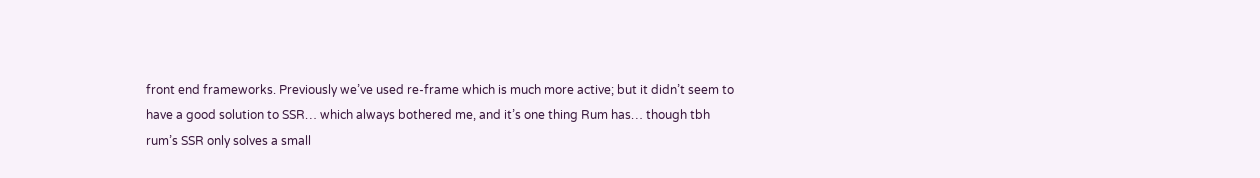front end frameworks. Previously we’ve used re-frame which is much more active; but it didn’t seem to have a good solution to SSR… which always bothered me, and it’s one thing Rum has… though tbh rum’s SSR only solves a small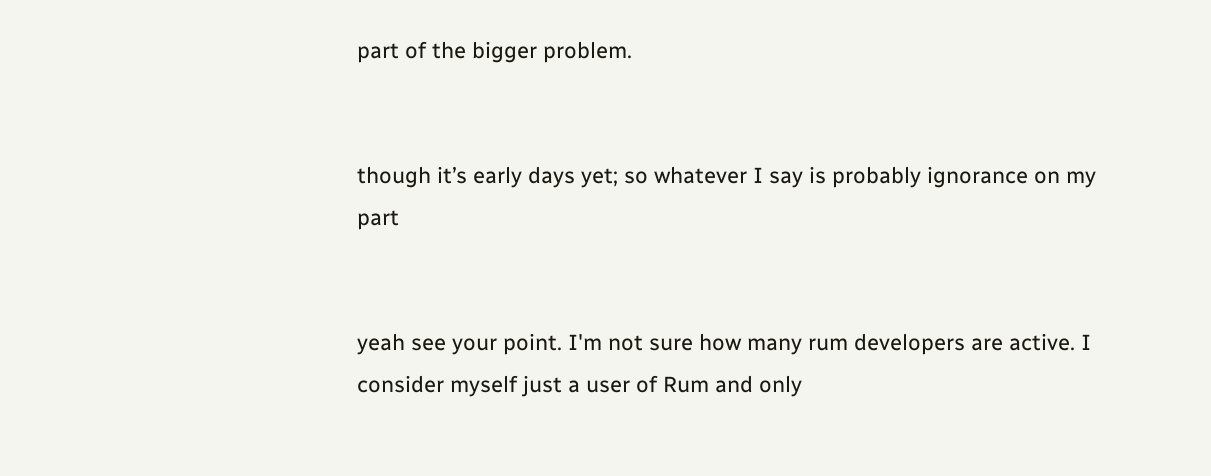part of the bigger problem.


though it’s early days yet; so whatever I say is probably ignorance on my part


yeah see your point. I'm not sure how many rum developers are active. I consider myself just a user of Rum and only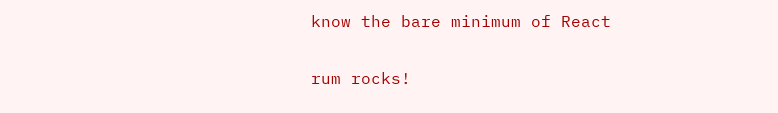know the bare minimum of React


rum rocks!